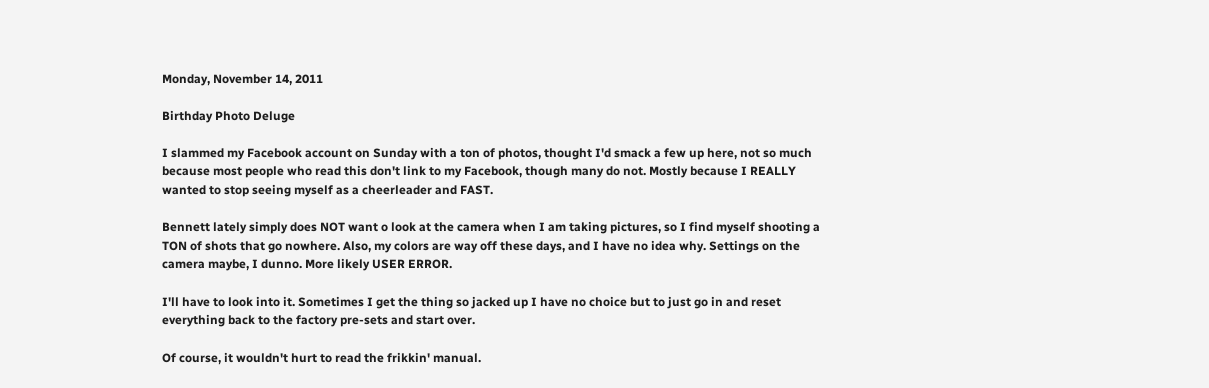Monday, November 14, 2011

Birthday Photo Deluge

I slammed my Facebook account on Sunday with a ton of photos, thought I'd smack a few up here, not so much because most people who read this don't link to my Facebook, though many do not. Mostly because I REALLY wanted to stop seeing myself as a cheerleader and FAST.

Bennett lately simply does NOT want o look at the camera when I am taking pictures, so I find myself shooting a TON of shots that go nowhere. Also, my colors are way off these days, and I have no idea why. Settings on the camera maybe, I dunno. More likely USER ERROR.

I'll have to look into it. Sometimes I get the thing so jacked up I have no choice but to just go in and reset everything back to the factory pre-sets and start over.

Of course, it wouldn't hurt to read the frikkin' manual.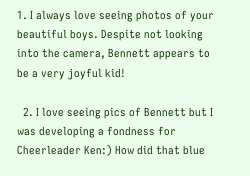1. I always love seeing photos of your beautiful boys. Despite not looking into the camera, Bennett appears to be a very joyful kid!

  2. I love seeing pics of Bennett but I was developing a fondness for Cheerleader Ken:) How did that blue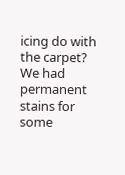icing do with the carpet? We had permanent stains for some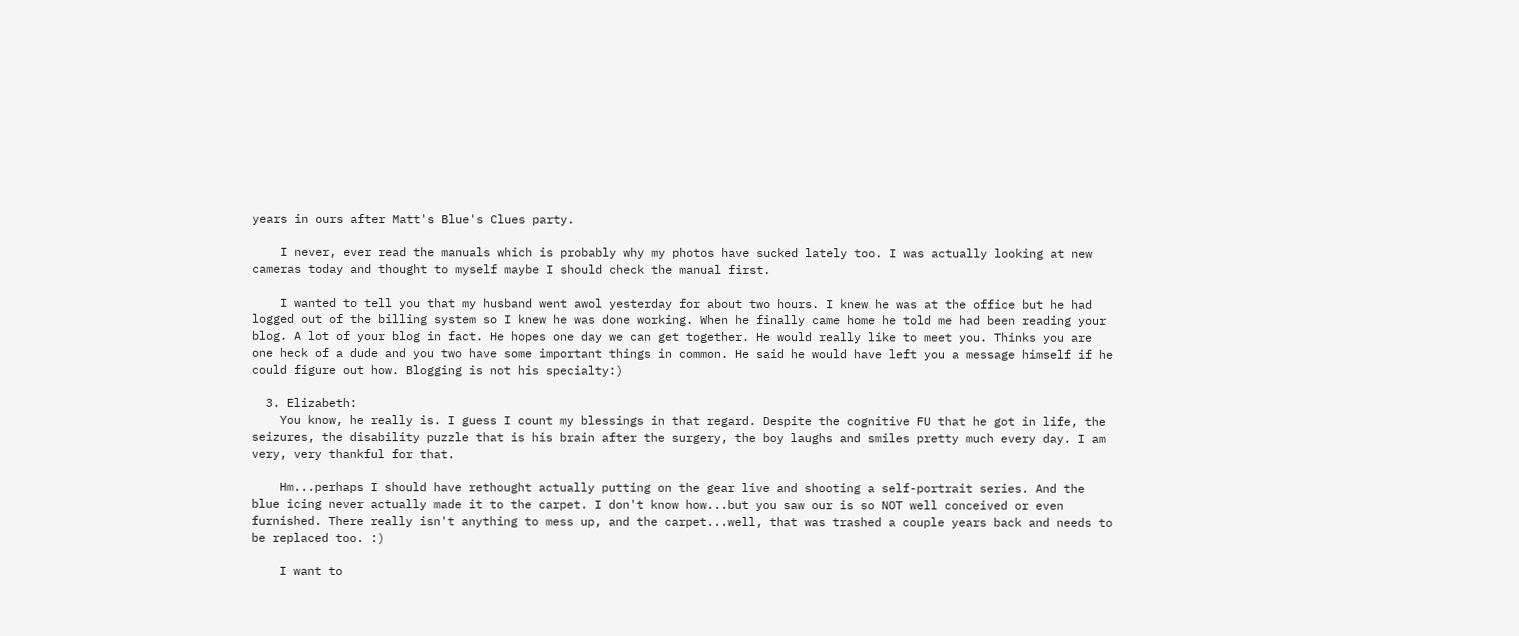years in ours after Matt's Blue's Clues party.

    I never, ever read the manuals which is probably why my photos have sucked lately too. I was actually looking at new cameras today and thought to myself maybe I should check the manual first.

    I wanted to tell you that my husband went awol yesterday for about two hours. I knew he was at the office but he had logged out of the billing system so I knew he was done working. When he finally came home he told me had been reading your blog. A lot of your blog in fact. He hopes one day we can get together. He would really like to meet you. Thinks you are one heck of a dude and you two have some important things in common. He said he would have left you a message himself if he could figure out how. Blogging is not his specialty:)

  3. Elizabeth:
    You know, he really is. I guess I count my blessings in that regard. Despite the cognitive FU that he got in life, the seizures, the disability puzzle that is his brain after the surgery, the boy laughs and smiles pretty much every day. I am very, very thankful for that.

    Hm...perhaps I should have rethought actually putting on the gear live and shooting a self-portrait series. And the blue icing never actually made it to the carpet. I don't know how...but you saw our is so NOT well conceived or even furnished. There really isn't anything to mess up, and the carpet...well, that was trashed a couple years back and needs to be replaced too. :)

    I want to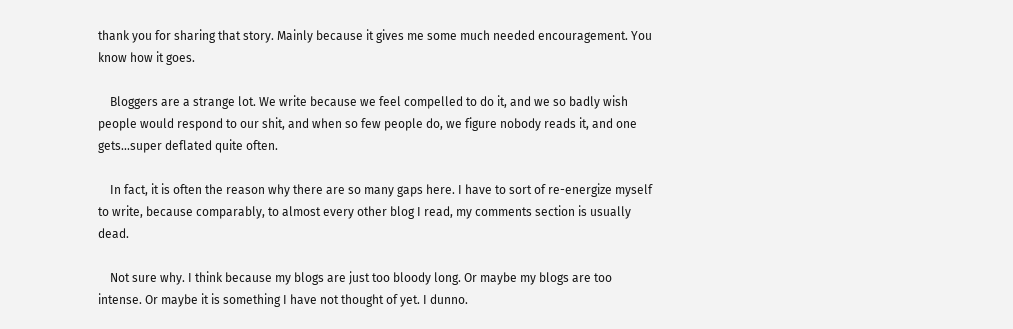thank you for sharing that story. Mainly because it gives me some much needed encouragement. You know how it goes.

    Bloggers are a strange lot. We write because we feel compelled to do it, and we so badly wish people would respond to our shit, and when so few people do, we figure nobody reads it, and one gets...super deflated quite often.

    In fact, it is often the reason why there are so many gaps here. I have to sort of re-energize myself to write, because comparably, to almost every other blog I read, my comments section is usually dead.

    Not sure why. I think because my blogs are just too bloody long. Or maybe my blogs are too intense. Or maybe it is something I have not thought of yet. I dunno.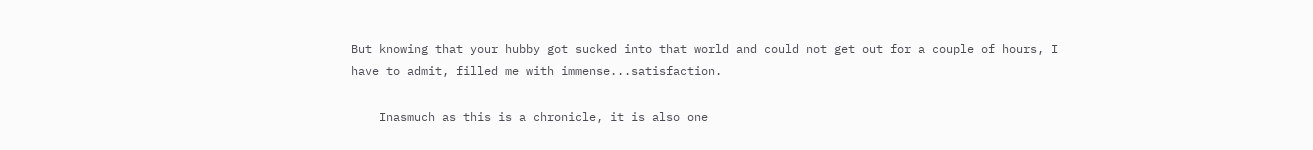But knowing that your hubby got sucked into that world and could not get out for a couple of hours, I have to admit, filled me with immense...satisfaction.

    Inasmuch as this is a chronicle, it is also one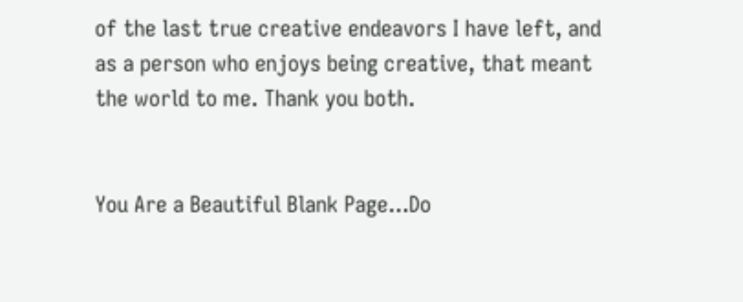of the last true creative endeavors I have left, and as a person who enjoys being creative, that meant the world to me. Thank you both.


You Are a Beautiful Blank Page...Do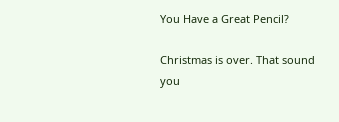You Have a Great Pencil?

Christmas is over. That sound you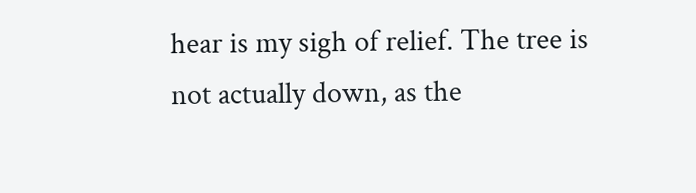hear is my sigh of relief. The tree is not actually down, as the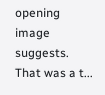opening image suggests. That was a t...